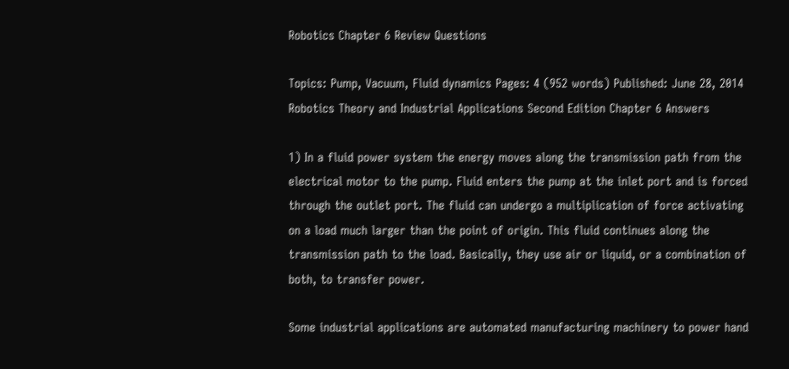Robotics Chapter 6 Review Questions

Topics: Pump, Vacuum, Fluid dynamics Pages: 4 (952 words) Published: June 28, 2014
Robotics Theory and Industrial Applications Second Edition Chapter 6 Answers

1) In a fluid power system the energy moves along the transmission path from the electrical motor to the pump. Fluid enters the pump at the inlet port and is forced through the outlet port. The fluid can undergo a multiplication of force activating on a load much larger than the point of origin. This fluid continues along the transmission path to the load. Basically, they use air or liquid, or a combination of both, to transfer power.

Some industrial applications are automated manufacturing machinery to power hand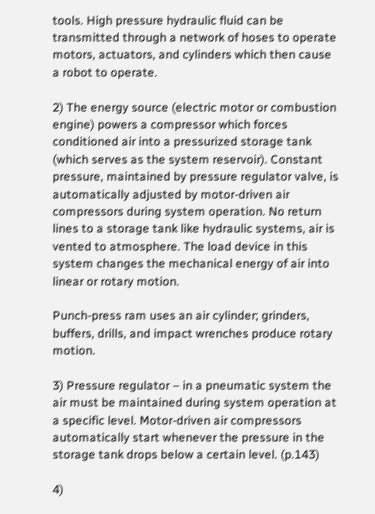tools. High pressure hydraulic fluid can be transmitted through a network of hoses to operate motors, actuators, and cylinders which then cause a robot to operate.

2) The energy source (electric motor or combustion engine) powers a compressor which forces conditioned air into a pressurized storage tank (which serves as the system reservoir). Constant pressure, maintained by pressure regulator valve, is automatically adjusted by motor-driven air compressors during system operation. No return lines to a storage tank like hydraulic systems, air is vented to atmosphere. The load device in this system changes the mechanical energy of air into linear or rotary motion.

Punch-press ram uses an air cylinder; grinders, buffers, drills, and impact wrenches produce rotary motion.

3) Pressure regulator – in a pneumatic system the air must be maintained during system operation at a specific level. Motor-driven air compressors automatically start whenever the pressure in the storage tank drops below a certain level. (p.143)

4)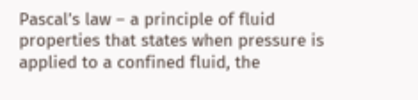Pascal’s law – a principle of fluid properties that states when pressure is applied to a confined fluid, the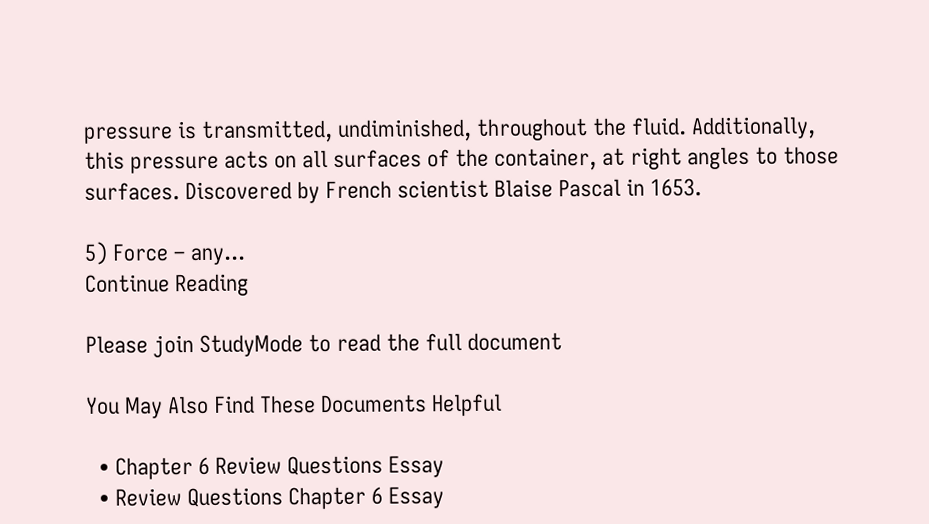pressure is transmitted, undiminished, throughout the fluid. Additionally, this pressure acts on all surfaces of the container, at right angles to those surfaces. Discovered by French scientist Blaise Pascal in 1653.

5) Force – any...
Continue Reading

Please join StudyMode to read the full document

You May Also Find These Documents Helpful

  • Chapter 6 Review Questions Essay
  • Review Questions Chapter 6 Essay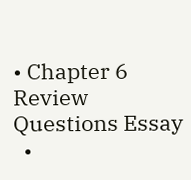• Chapter 6 Review Questions Essay
  •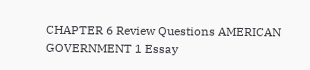CHAPTER 6 Review Questions AMERICAN GOVERNMENT 1 Essay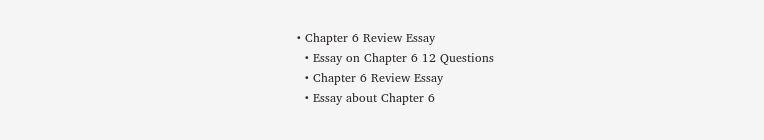• Chapter 6 Review Essay
  • Essay on Chapter 6 12 Questions
  • Chapter 6 Review Essay
  • Essay about Chapter 6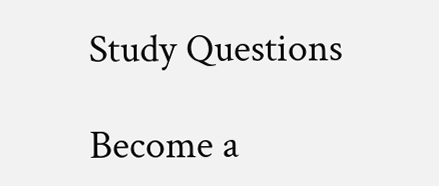Study Questions

Become a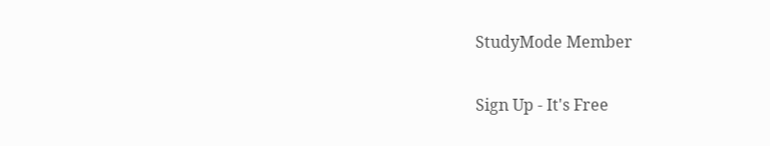StudyMode Member

Sign Up - It's Free